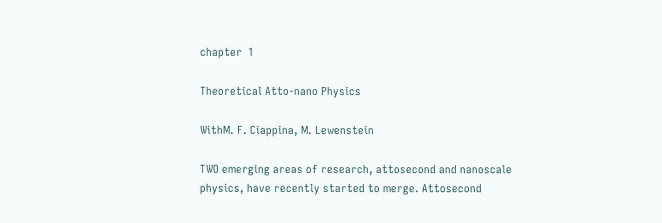chapter  1

Theoretical Atto-nano Physics

WithM. F. Ciappina, M. Lewenstein

TWO emerging areas of research, attosecond and nanoscale physics, have recently started to merge. Attosecond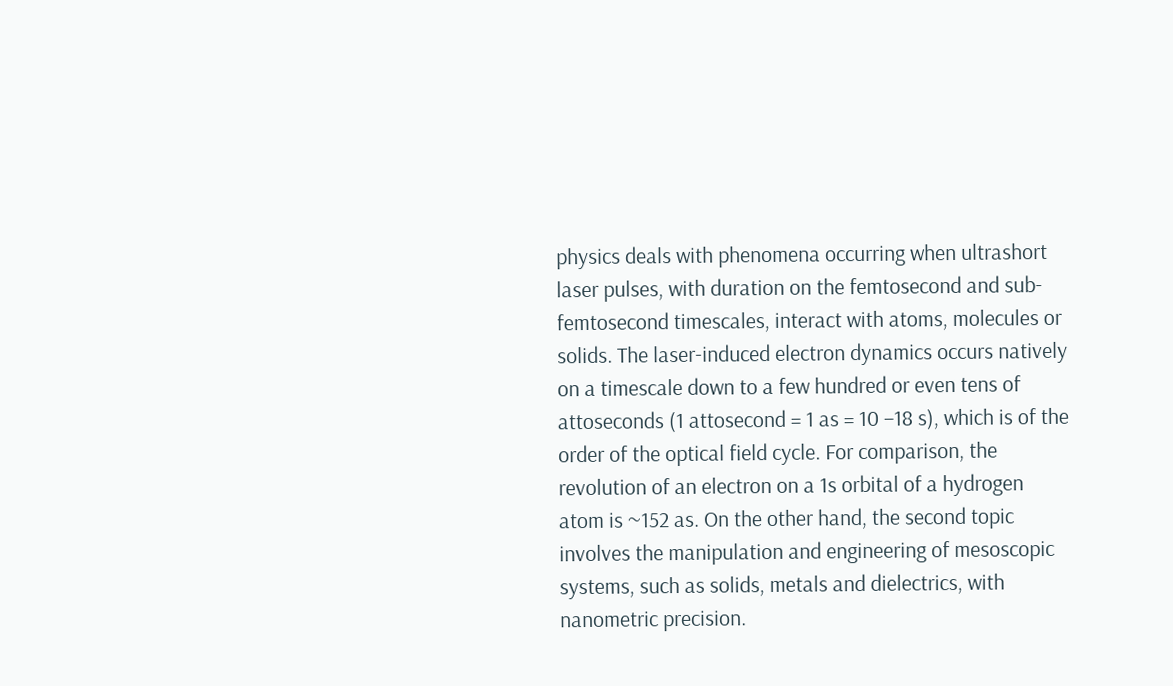physics deals with phenomena occurring when ultrashort laser pulses, with duration on the femtosecond and sub-femtosecond timescales, interact with atoms, molecules or solids. The laser-induced electron dynamics occurs natively on a timescale down to a few hundred or even tens of attoseconds (1 attosecond = 1 as = 10 –18 s), which is of the order of the optical field cycle. For comparison, the revolution of an electron on a 1s orbital of a hydrogen atom is ~152 as. On the other hand, the second topic involves the manipulation and engineering of mesoscopic systems, such as solids, metals and dielectrics, with nanometric precision.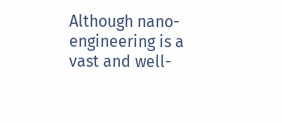Although nano-engineering is a vast and well-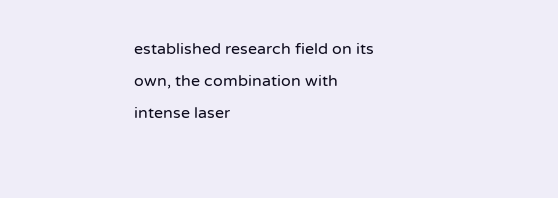established research field on its own, the combination with intense laser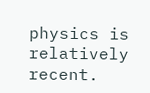physics is relatively recent.